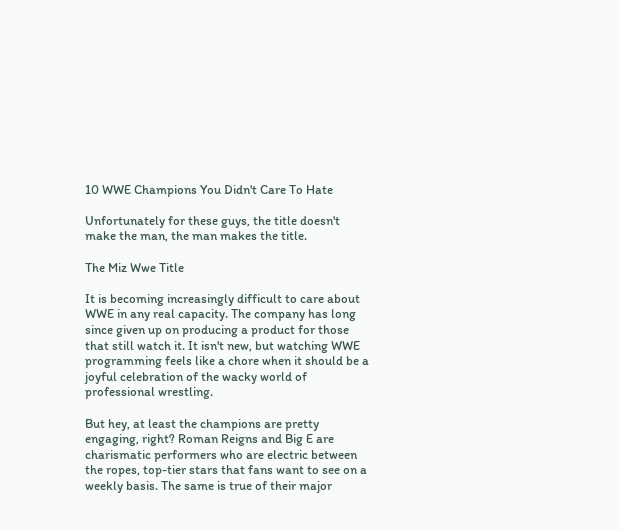10 WWE Champions You Didn't Care To Hate

Unfortunately for these guys, the title doesn't make the man, the man makes the title.

The Miz Wwe Title

It is becoming increasingly difficult to care about WWE in any real capacity. The company has long since given up on producing a product for those that still watch it. It isn't new, but watching WWE programming feels like a chore when it should be a joyful celebration of the wacky world of professional wrestling.

But hey, at least the champions are pretty engaging, right? Roman Reigns and Big E are charismatic performers who are electric between the ropes, top-tier stars that fans want to see on a weekly basis. The same is true of their major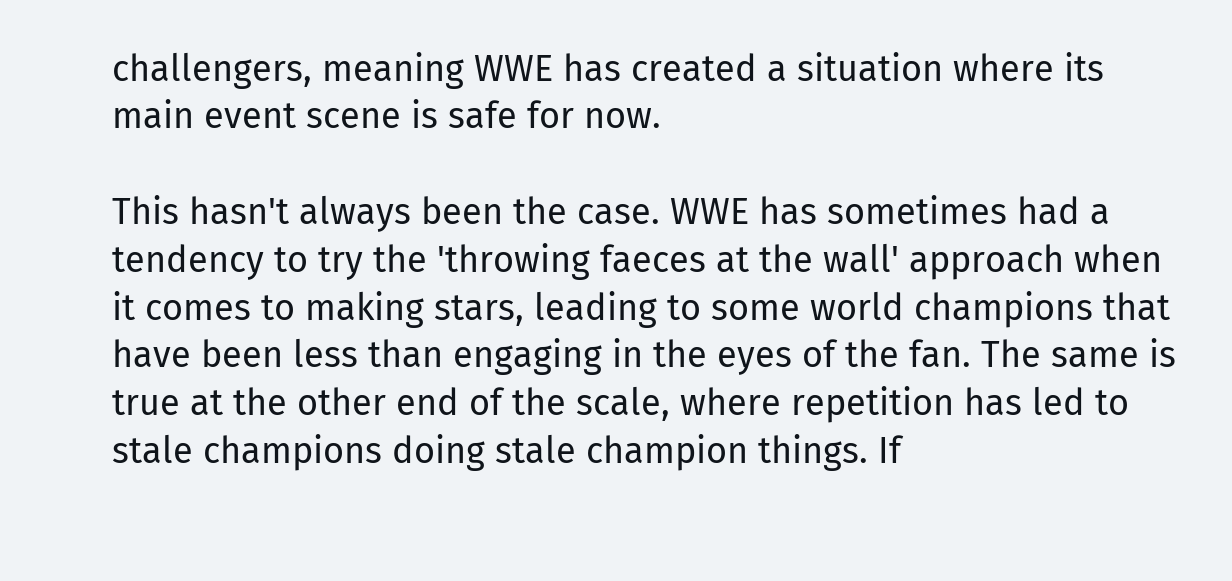challengers, meaning WWE has created a situation where its main event scene is safe for now.

This hasn't always been the case. WWE has sometimes had a tendency to try the 'throwing faeces at the wall' approach when it comes to making stars, leading to some world champions that have been less than engaging in the eyes of the fan. The same is true at the other end of the scale, where repetition has led to stale champions doing stale champion things. If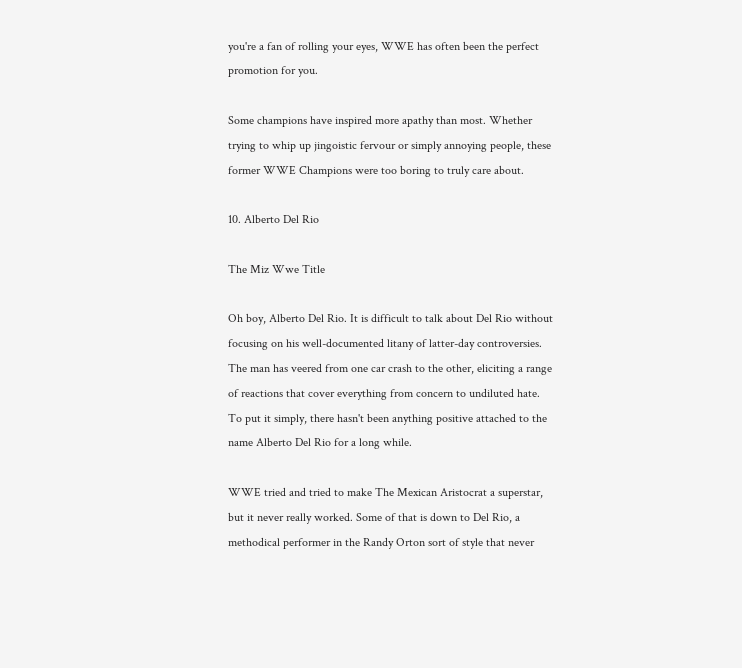you're a fan of rolling your eyes, WWE has often been the perfect promotion for you.

Some champions have inspired more apathy than most. Whether trying to whip up jingoistic fervour or simply annoying people, these former WWE Champions were too boring to truly care about.

10. Alberto Del Rio

The Miz Wwe Title

Oh boy, Alberto Del Rio. It is difficult to talk about Del Rio without focusing on his well-documented litany of latter-day controversies. The man has veered from one car crash to the other, eliciting a range of reactions that cover everything from concern to undiluted hate. To put it simply, there hasn't been anything positive attached to the name Alberto Del Rio for a long while.

WWE tried and tried to make The Mexican Aristocrat a superstar, but it never really worked. Some of that is down to Del Rio, a methodical performer in the Randy Orton sort of style that never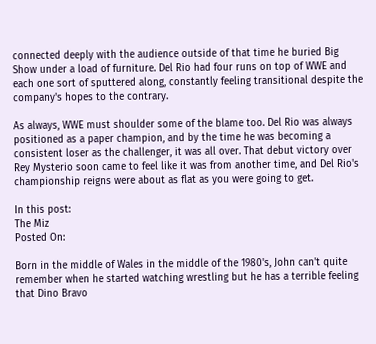connected deeply with the audience outside of that time he buried Big Show under a load of furniture. Del Rio had four runs on top of WWE and each one sort of sputtered along, constantly feeling transitional despite the company's hopes to the contrary.

As always, WWE must shoulder some of the blame too. Del Rio was always positioned as a paper champion, and by the time he was becoming a consistent loser as the challenger, it was all over. That debut victory over Rey Mysterio soon came to feel like it was from another time, and Del Rio's championship reigns were about as flat as you were going to get.

In this post:
The Miz
Posted On:

Born in the middle of Wales in the middle of the 1980's, John can't quite remember when he started watching wrestling but he has a terrible feeling that Dino Bravo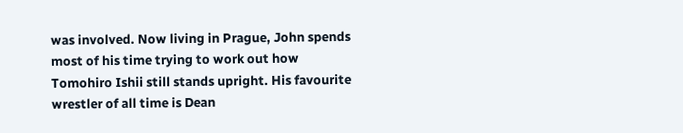was involved. Now living in Prague, John spends most of his time trying to work out how Tomohiro Ishii still stands upright. His favourite wrestler of all time is Dean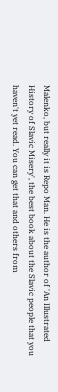Malenko, but really it is Repo Man. He is the author of 'An Illustrated History of Slavic Misery', the best book about the Slavic people that you haven't yet read. You can get that and others from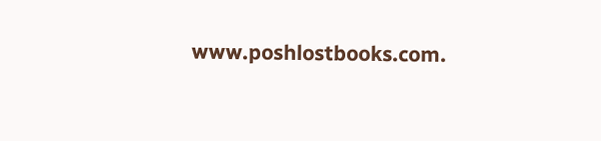www.poshlostbooks.com.